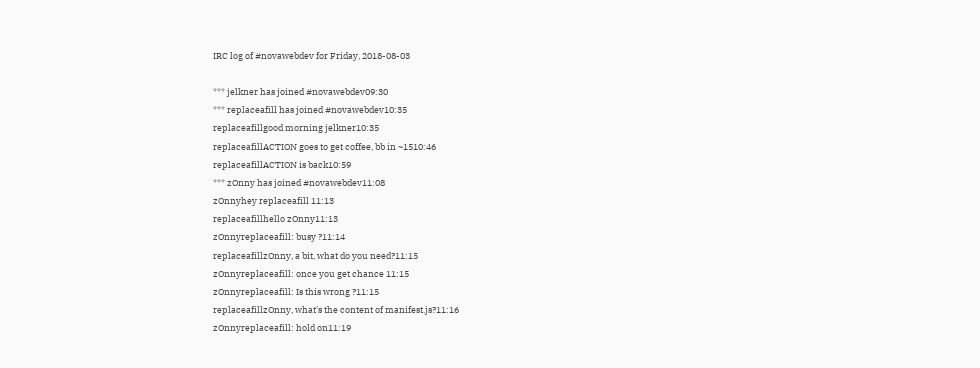IRC log of #novawebdev for Friday, 2018-08-03

*** jelkner has joined #novawebdev09:30
*** replaceafill has joined #novawebdev10:35
replaceafillgood morning jelkner10:35
replaceafillACTION goes to get coffee, bb in ~1510:46
replaceafillACTION is back10:59
*** zOnny has joined #novawebdev11:08
zOnnyhey replaceafill 11:13
replaceafillhello zOnny11:13
zOnnyreplaceafill: busy ?11:14
replaceafillzOnny, a bit, what do you need?11:15
zOnnyreplaceafill: once you get chance 11:15
zOnnyreplaceafill: Is this wrong ?11:15
replaceafillzOnny, what's the content of manifest.js?11:16
zOnnyreplaceafill: hold on11:19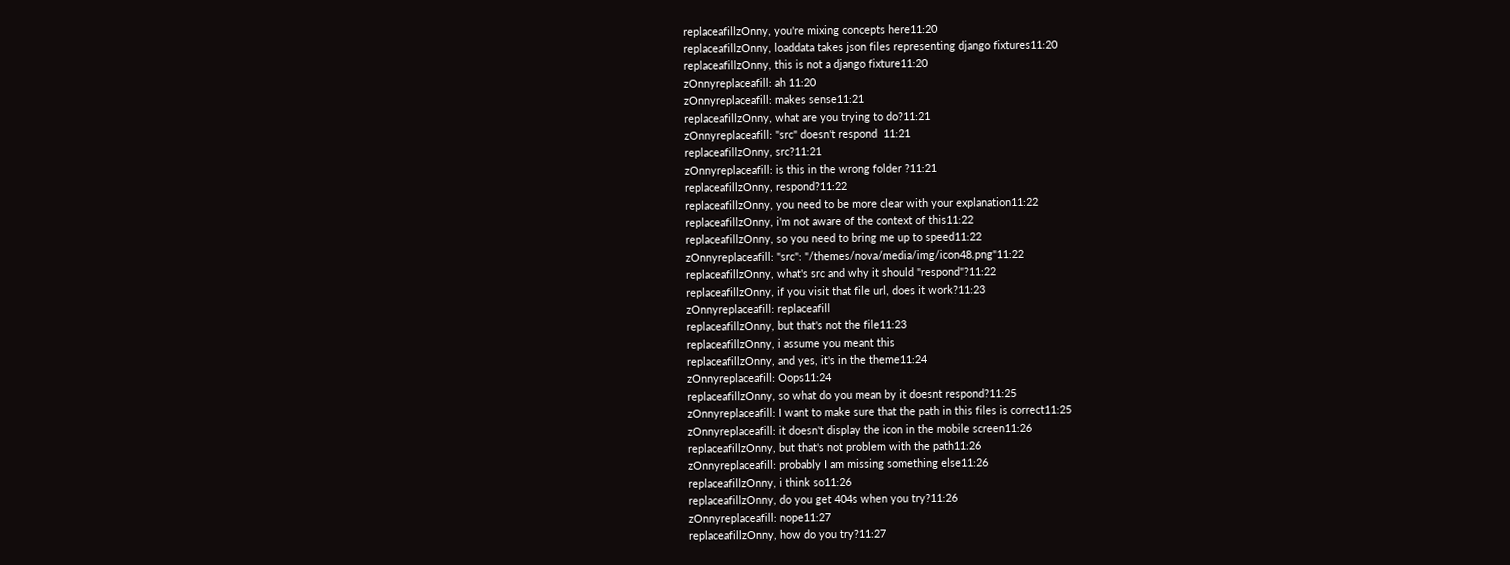replaceafillzOnny, you're mixing concepts here11:20
replaceafillzOnny, loaddata takes json files representing django fixtures11:20
replaceafillzOnny, this is not a django fixture11:20
zOnnyreplaceafill: ah 11:20
zOnnyreplaceafill: makes sense11:21
replaceafillzOnny, what are you trying to do?11:21
zOnnyreplaceafill: "src" doesn't respond  11:21
replaceafillzOnny, src?11:21
zOnnyreplaceafill: is this in the wrong folder ?11:21
replaceafillzOnny, respond?11:22
replaceafillzOnny, you need to be more clear with your explanation11:22
replaceafillzOnny, i'm not aware of the context of this11:22
replaceafillzOnny, so you need to bring me up to speed11:22
zOnnyreplaceafill: "src": "/themes/nova/media/img/icon48.png"11:22
replaceafillzOnny, what's src and why it should "respond"?11:22
replaceafillzOnny, if you visit that file url, does it work?11:23
zOnnyreplaceafill: replaceafill
replaceafillzOnny, but that's not the file11:23
replaceafillzOnny, i assume you meant this
replaceafillzOnny, and yes, it's in the theme11:24
zOnnyreplaceafill: Oops11:24
replaceafillzOnny, so what do you mean by it doesnt respond?11:25
zOnnyreplaceafill: I want to make sure that the path in this files is correct11:25
zOnnyreplaceafill: it doesn't display the icon in the mobile screen11:26
replaceafillzOnny, but that's not problem with the path11:26
zOnnyreplaceafill: probably I am missing something else11:26
replaceafillzOnny, i think so11:26
replaceafillzOnny, do you get 404s when you try?11:26
zOnnyreplaceafill: nope11:27
replaceafillzOnny, how do you try?11:27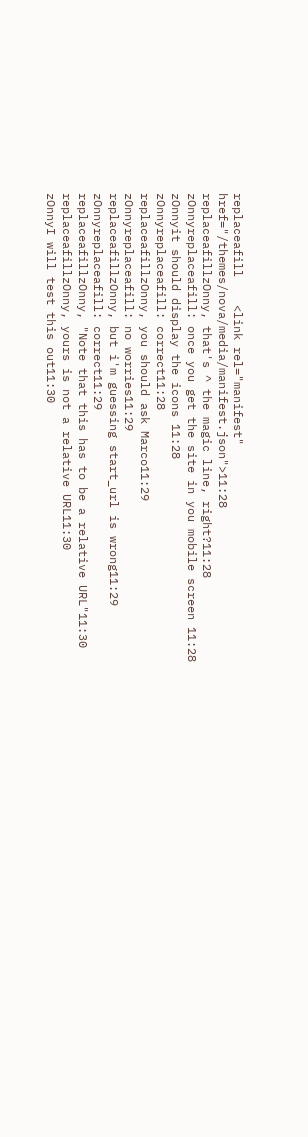replaceafill    <link rel="manifest" href="/themes/nova/media/manifest.json">11:28
replaceafillzOnny, that's ^ the magic line, right?11:28
zOnnyreplaceafill: once you get the site in you mobile screen 11:28
zOnnyit should display the icons 11:28
zOnnyreplaceafill: correct11:28
replaceafillzOnny, you should ask Marco11:29
zOnnyreplaceafill: no worries11:29
replaceafillzOnny, but i'm guessing start_url is wrong11:29
zOnnyreplaceafill: correct11:29
replaceafillzOnny, "Note that this has to be a relative URL"11:30
replaceafillzOnny, yours is not a relative URL11:30
zOnnyI will test this out11:30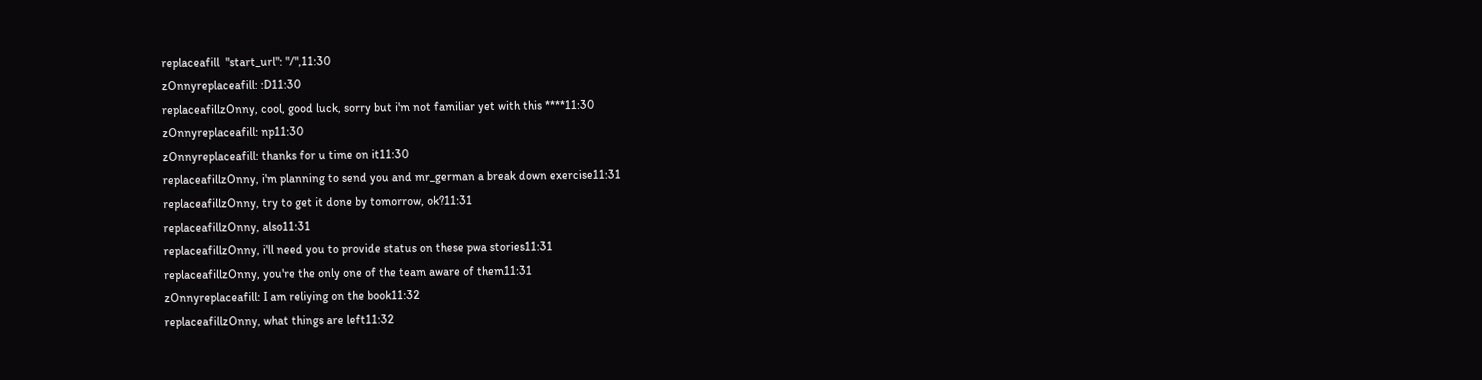replaceafill  "start_url": "/",11:30
zOnnyreplaceafill: :D11:30
replaceafillzOnny, cool, good luck, sorry but i'm not familiar yet with this ****11:30
zOnnyreplaceafill: np11:30
zOnnyreplaceafill: thanks for u time on it11:30
replaceafillzOnny, i'm planning to send you and mr_german a break down exercise11:31
replaceafillzOnny, try to get it done by tomorrow, ok?11:31
replaceafillzOnny, also11:31
replaceafillzOnny, i'll need you to provide status on these pwa stories11:31
replaceafillzOnny, you're the only one of the team aware of them11:31
zOnnyreplaceafill: I am reliying on the book11:32
replaceafillzOnny, what things are left11:32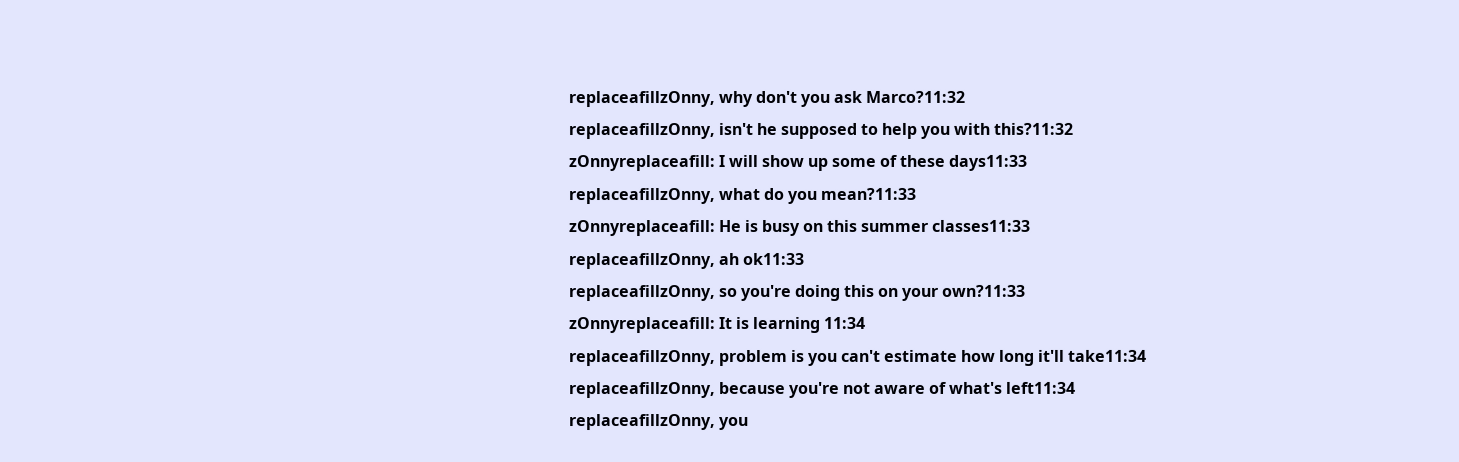replaceafillzOnny, why don't you ask Marco?11:32
replaceafillzOnny, isn't he supposed to help you with this?11:32
zOnnyreplaceafill: I will show up some of these days11:33
replaceafillzOnny, what do you mean?11:33
zOnnyreplaceafill: He is busy on this summer classes11:33
replaceafillzOnny, ah ok11:33
replaceafillzOnny, so you're doing this on your own?11:33
zOnnyreplaceafill: It is learning 11:34
replaceafillzOnny, problem is you can't estimate how long it'll take11:34
replaceafillzOnny, because you're not aware of what's left11:34
replaceafillzOnny, you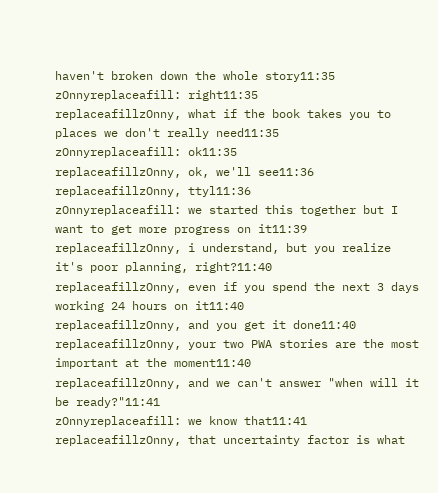haven't broken down the whole story11:35
zOnnyreplaceafill: right11:35
replaceafillzOnny, what if the book takes you to places we don't really need11:35
zOnnyreplaceafill: ok11:35
replaceafillzOnny, ok, we'll see11:36
replaceafillzOnny, ttyl11:36
zOnnyreplaceafill: we started this together but I want to get more progress on it11:39
replaceafillzOnny, i understand, but you realize it's poor planning, right?11:40
replaceafillzOnny, even if you spend the next 3 days working 24 hours on it11:40
replaceafillzOnny, and you get it done11:40
replaceafillzOnny, your two PWA stories are the most important at the moment11:40
replaceafillzOnny, and we can't answer "when will it be ready?"11:41
zOnnyreplaceafill: we know that11:41
replaceafillzOnny, that uncertainty factor is what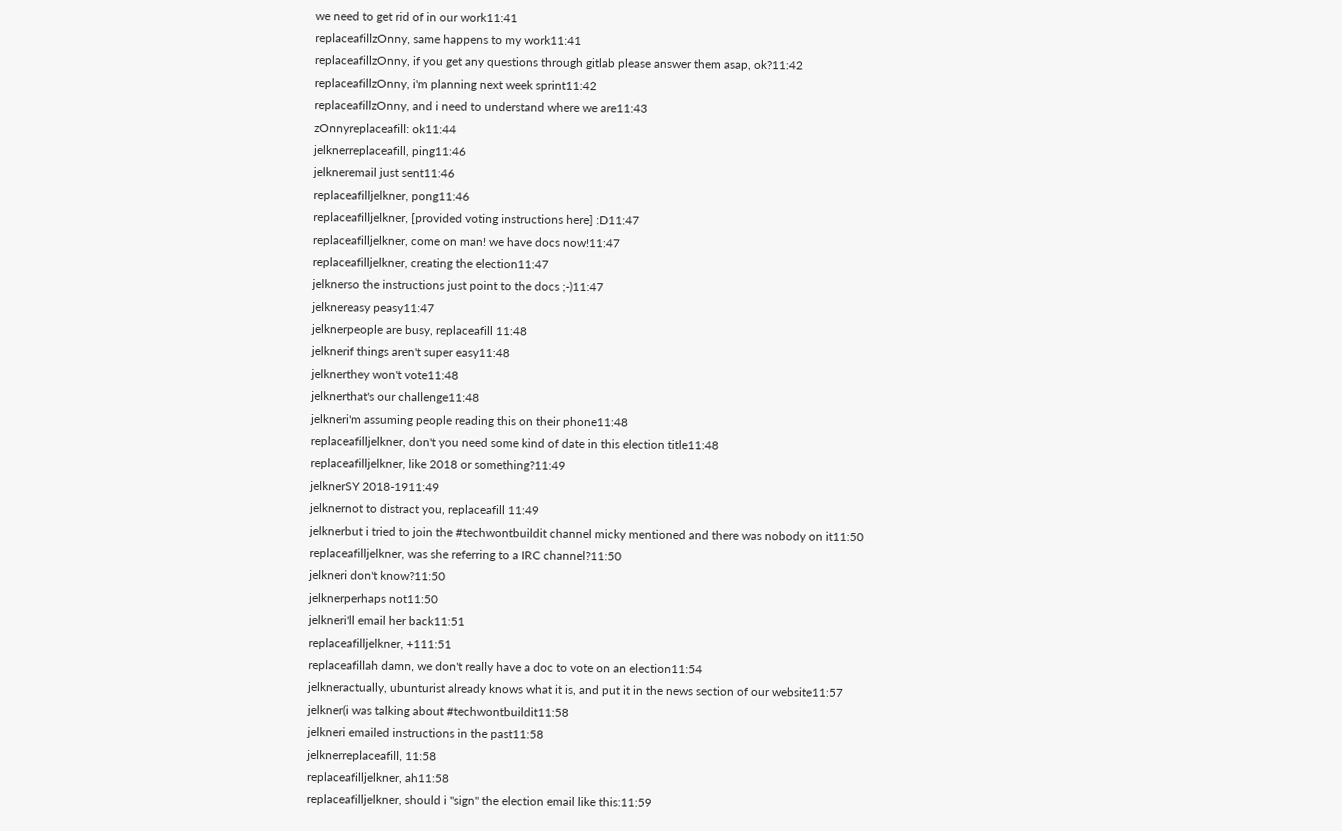we need to get rid of in our work11:41
replaceafillzOnny, same happens to my work11:41
replaceafillzOnny, if you get any questions through gitlab please answer them asap, ok?11:42
replaceafillzOnny, i'm planning next week sprint11:42
replaceafillzOnny, and i need to understand where we are11:43
zOnnyreplaceafill: ok11:44
jelknerreplaceafill, ping11:46
jelkneremail just sent11:46
replaceafilljelkner, pong11:46
replaceafilljelkner, [provided voting instructions here] :D11:47
replaceafilljelkner, come on man! we have docs now!11:47
replaceafilljelkner, creating the election11:47
jelknerso the instructions just point to the docs ;-)11:47
jelknereasy peasy11:47
jelknerpeople are busy, replaceafill 11:48
jelknerif things aren't super easy11:48
jelknerthey won't vote11:48
jelknerthat's our challenge11:48
jelkneri'm assuming people reading this on their phone11:48
replaceafilljelkner, don't you need some kind of date in this election title11:48
replaceafilljelkner, like 2018 or something?11:49
jelknerSY 2018-1911:49
jelknernot to distract you, replaceafill 11:49
jelknerbut i tried to join the #techwontbuildit channel micky mentioned and there was nobody on it11:50
replaceafilljelkner, was she referring to a IRC channel?11:50
jelkneri don't know?11:50
jelknerperhaps not11:50
jelkneri'll email her back11:51
replaceafilljelkner, +111:51
replaceafillah damn, we don't really have a doc to vote on an election11:54
jelkneractually, ubunturist already knows what it is, and put it in the news section of our website11:57
jelkner(i was talking about #techwontbuildit11:58
jelkneri emailed instructions in the past11:58
jelknerreplaceafill, 11:58
replaceafilljelkner, ah11:58
replaceafilljelkner, should i "sign" the election email like this:11:59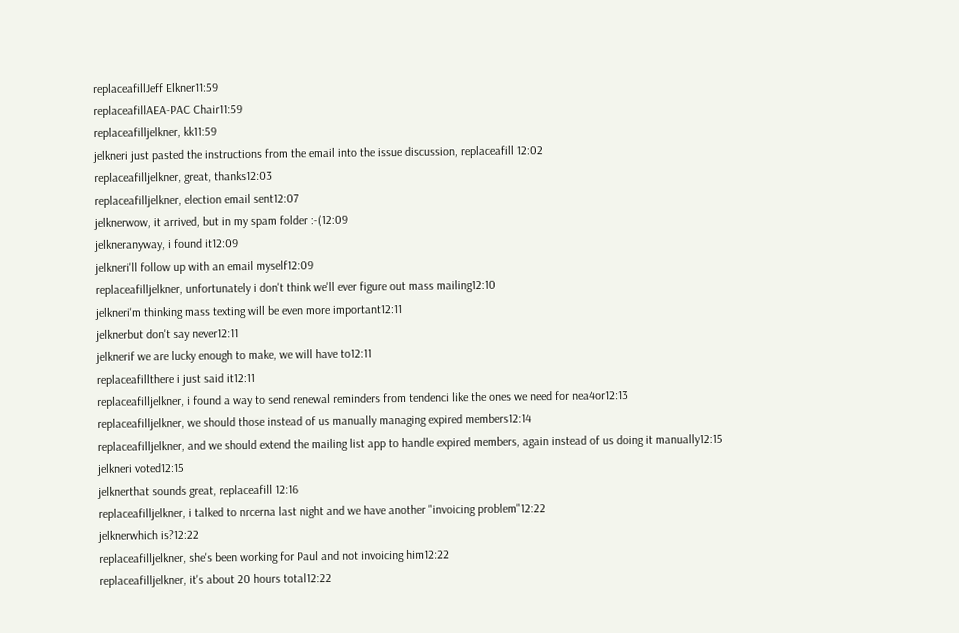replaceafillJeff Elkner11:59
replaceafillAEA-PAC Chair11:59
replaceafilljelkner, kk11:59
jelkneri just pasted the instructions from the email into the issue discussion, replaceafill 12:02
replaceafilljelkner, great, thanks12:03
replaceafilljelkner, election email sent12:07
jelknerwow, it arrived, but in my spam folder :-(12:09
jelkneranyway, i found it12:09
jelkneri'll follow up with an email myself12:09
replaceafilljelkner, unfortunately i don't think we'll ever figure out mass mailing12:10
jelkneri'm thinking mass texting will be even more important12:11
jelknerbut don't say never12:11
jelknerif we are lucky enough to make, we will have to12:11
replaceafillthere i just said it12:11
replaceafilljelkner, i found a way to send renewal reminders from tendenci like the ones we need for nea4or12:13
replaceafilljelkner, we should those instead of us manually managing expired members12:14
replaceafilljelkner, and we should extend the mailing list app to handle expired members, again instead of us doing it manually12:15
jelkneri voted12:15
jelknerthat sounds great, replaceafill 12:16
replaceafilljelkner, i talked to nrcerna last night and we have another "invoicing problem"12:22
jelknerwhich is?12:22
replaceafilljelkner, she's been working for Paul and not invoicing him12:22
replaceafilljelkner, it's about 20 hours total12:22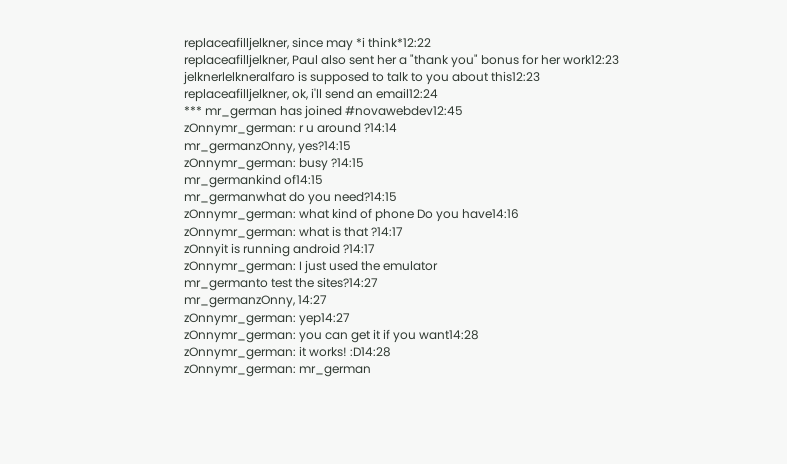replaceafilljelkner, since may *i think*12:22
replaceafilljelkner, Paul also sent her a "thank you" bonus for her work12:23
jelknerlelkneralfaro is supposed to talk to you about this12:23
replaceafilljelkner, ok, i'll send an email12:24
*** mr_german has joined #novawebdev12:45
zOnnymr_german: r u around ?14:14
mr_germanzOnny, yes?14:15
zOnnymr_german: busy ?14:15
mr_germankind of14:15
mr_germanwhat do you need?14:15
zOnnymr_german: what kind of phone Do you have14:16
zOnnymr_german: what is that ?14:17
zOnnyit is running android ?14:17
zOnnymr_german: I just used the emulator
mr_germanto test the sites?14:27
mr_germanzOnny, 14:27
zOnnymr_german: yep14:27
zOnnymr_german: you can get it if you want14:28
zOnnymr_german: it works! :D14:28
zOnnymr_german: mr_german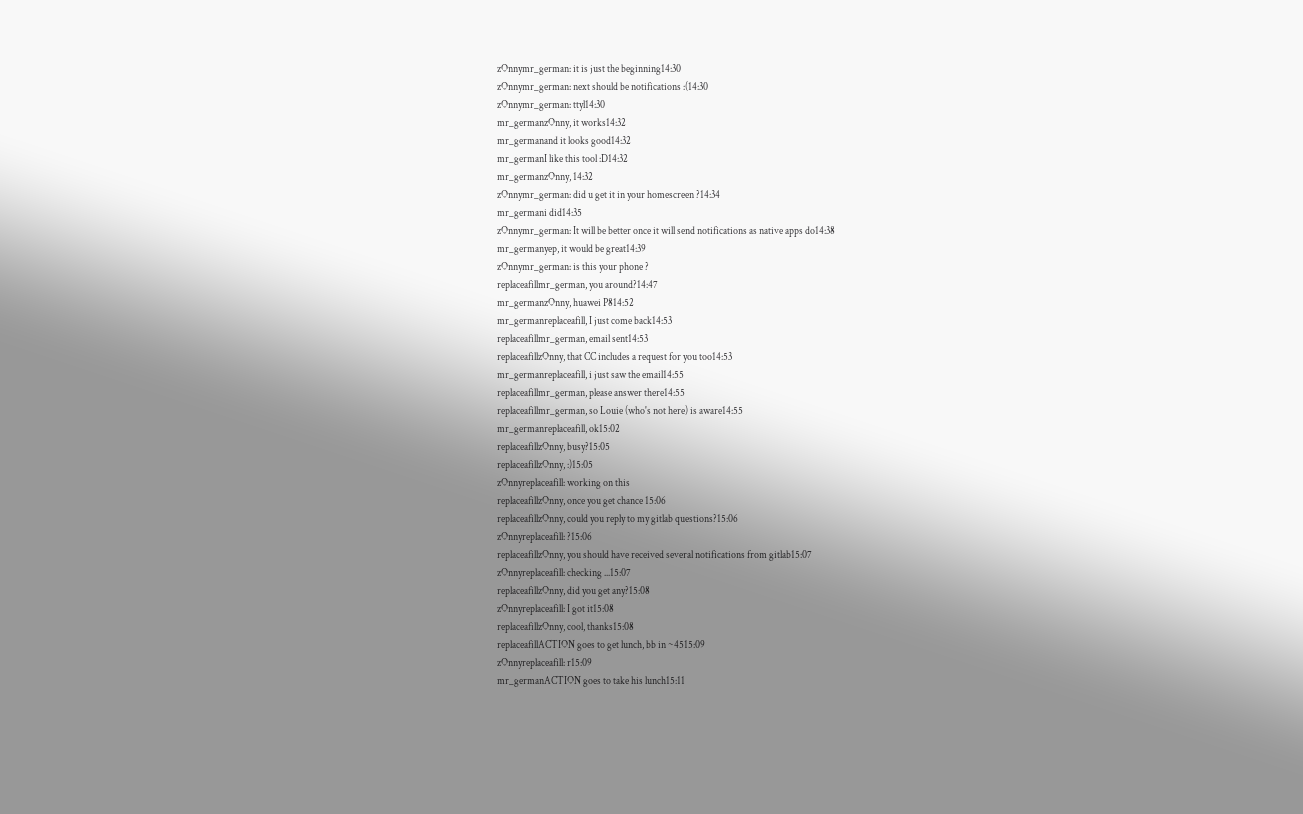zOnnymr_german: it is just the beginning14:30
zOnnymr_german: next should be notifications :(14:30
zOnnymr_german: ttyl14:30
mr_germanzOnny, it works14:32
mr_germanand it looks good14:32
mr_germanI like this tool :D14:32
mr_germanzOnny, 14:32
zOnnymr_german: did u get it in your homescreen ?14:34
mr_germani did14:35
zOnnymr_german: It will be better once it will send notifications as native apps do14:38
mr_germanyep, it would be great14:39
zOnnymr_german: is this your phone ?
replaceafillmr_german, you around?14:47
mr_germanzOnny, huawei P814:52
mr_germanreplaceafill, I just come back14:53
replaceafillmr_german, email sent14:53
replaceafillzOnny, that CC includes a request for you too14:53
mr_germanreplaceafill, i just saw the email14:55
replaceafillmr_german, please answer there14:55
replaceafillmr_german, so Louie (who's not here) is aware14:55
mr_germanreplaceafill, ok15:02
replaceafillzOnny, busy?15:05
replaceafillzOnny, :)15:05
zOnnyreplaceafill: working on this
replaceafillzOnny, once you get chance 15:06
replaceafillzOnny, could you reply to my gitlab questions?15:06
zOnnyreplaceafill: ?15:06
replaceafillzOnny, you should have received several notifications from gitlab15:07
zOnnyreplaceafill: checking ...15:07
replaceafillzOnny, did you get any?15:08
zOnnyreplaceafill: I got it15:08
replaceafillzOnny, cool, thanks15:08
replaceafillACTION goes to get lunch, bb in ~4515:09
zOnnyreplaceafill: r15:09
mr_germanACTION goes to take his lunch15:11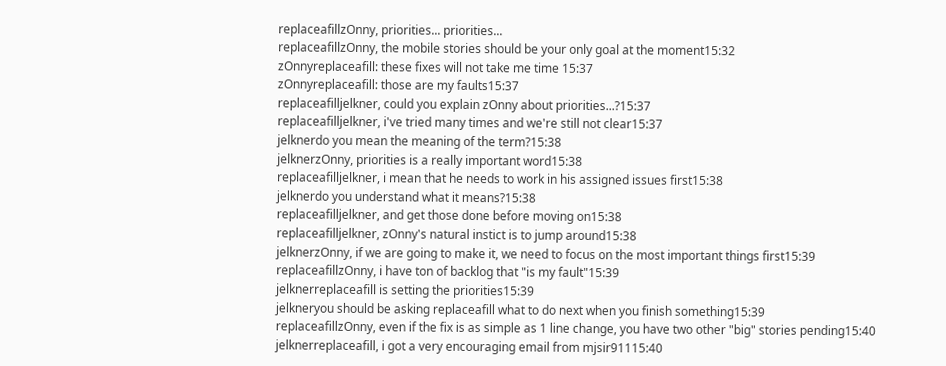replaceafillzOnny, priorities... priorities...
replaceafillzOnny, the mobile stories should be your only goal at the moment15:32
zOnnyreplaceafill: these fixes will not take me time 15:37
zOnnyreplaceafill: those are my faults15:37
replaceafilljelkner, could you explain zOnny about priorities...?15:37
replaceafilljelkner, i've tried many times and we're still not clear15:37
jelknerdo you mean the meaning of the term?15:38
jelknerzOnny, priorities is a really important word15:38
replaceafilljelkner, i mean that he needs to work in his assigned issues first15:38
jelknerdo you understand what it means?15:38
replaceafilljelkner, and get those done before moving on15:38
replaceafilljelkner, zOnny's natural instict is to jump around15:38
jelknerzOnny, if we are going to make it, we need to focus on the most important things first15:39
replaceafillzOnny, i have ton of backlog that "is my fault"15:39
jelknerreplaceafill is setting the priorities15:39
jelkneryou should be asking replaceafill what to do next when you finish something15:39
replaceafillzOnny, even if the fix is as simple as 1 line change, you have two other "big" stories pending15:40
jelknerreplaceafill, i got a very encouraging email from mjsir91115:40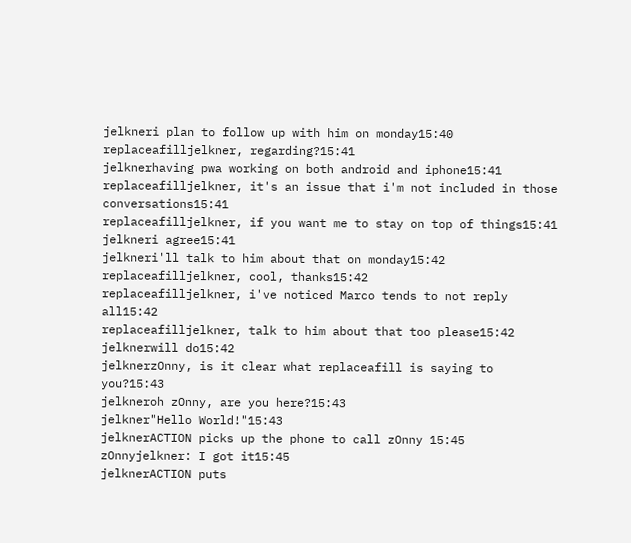jelkneri plan to follow up with him on monday15:40
replaceafilljelkner, regarding?15:41
jelknerhaving pwa working on both android and iphone15:41
replaceafilljelkner, it's an issue that i'm not included in those conversations15:41
replaceafilljelkner, if you want me to stay on top of things15:41
jelkneri agree15:41
jelkneri'll talk to him about that on monday15:42
replaceafilljelkner, cool, thanks15:42
replaceafilljelkner, i've noticed Marco tends to not reply all15:42
replaceafilljelkner, talk to him about that too please15:42
jelknerwill do15:42
jelknerzOnny, is it clear what replaceafill is saying to you?15:43
jelkneroh zOnny, are you here?15:43
jelkner"Hello World!"15:43
jelknerACTION picks up the phone to call zOnny 15:45
zOnnyjelkner: I got it15:45
jelknerACTION puts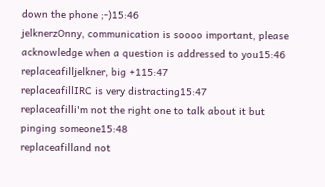down the phone ;-)15:46
jelknerzOnny, communication is soooo important, please acknowledge when a question is addressed to you15:46
replaceafilljelkner, big +115:47
replaceafillIRC is very distracting15:47
replaceafilli'm not the right one to talk about it but pinging someone15:48
replaceafilland not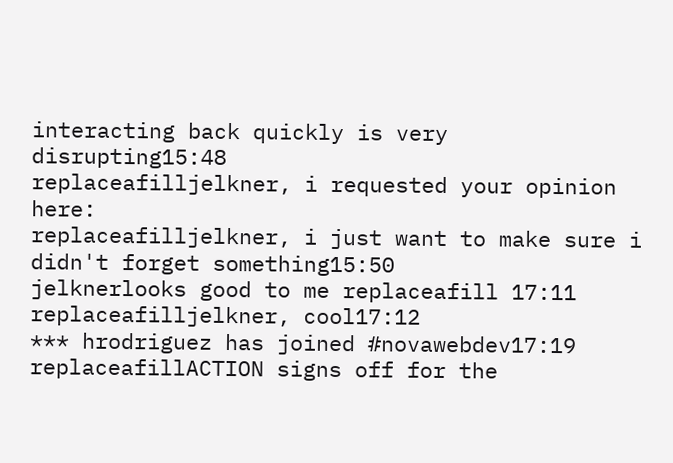interacting back quickly is very disrupting15:48
replaceafilljelkner, i requested your opinion here:
replaceafilljelkner, i just want to make sure i didn't forget something15:50
jelknerlooks good to me replaceafill 17:11
replaceafilljelkner, cool17:12
*** hrodriguez has joined #novawebdev17:19
replaceafillACTION signs off for the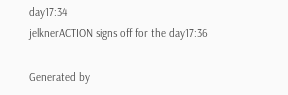day17:34
jelknerACTION signs off for the day17:36

Generated by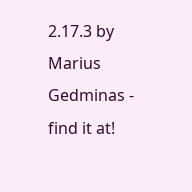2.17.3 by Marius Gedminas - find it at!